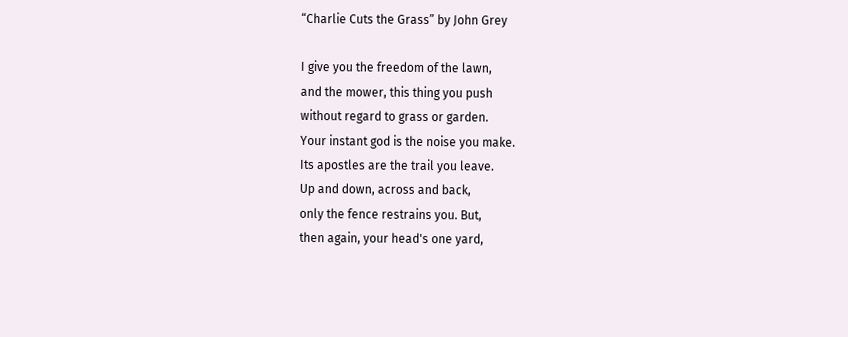“Charlie Cuts the Grass” by John Grey

I give you the freedom of the lawn,
and the mower, this thing you push
without regard to grass or garden.
Your instant god is the noise you make.
Its apostles are the trail you leave.
Up and down, across and back,
only the fence restrains you. But,
then again, your head's one yard,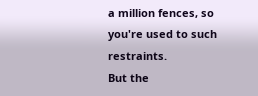a million fences, so you're used to such restraints.
But the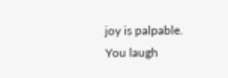joy is palpable.
You laugh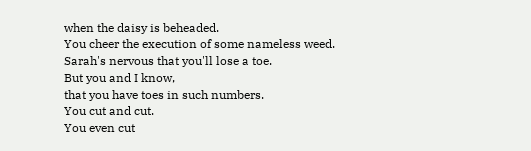when the daisy is beheaded.
You cheer the execution of some nameless weed.
Sarah's nervous that you'll lose a toe.
But you and I know,
that you have toes in such numbers.
You cut and cut.
You even cut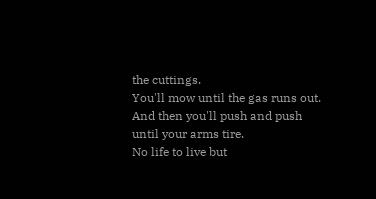the cuttings.
You'll mow until the gas runs out.
And then you'll push and push
until your arms tire.
No life to live but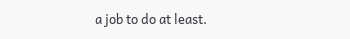a job to do at least.